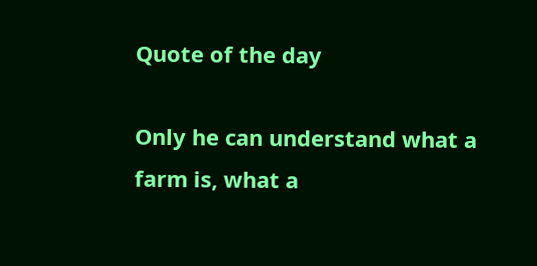Quote of the day

Only he can understand what a farm is, what a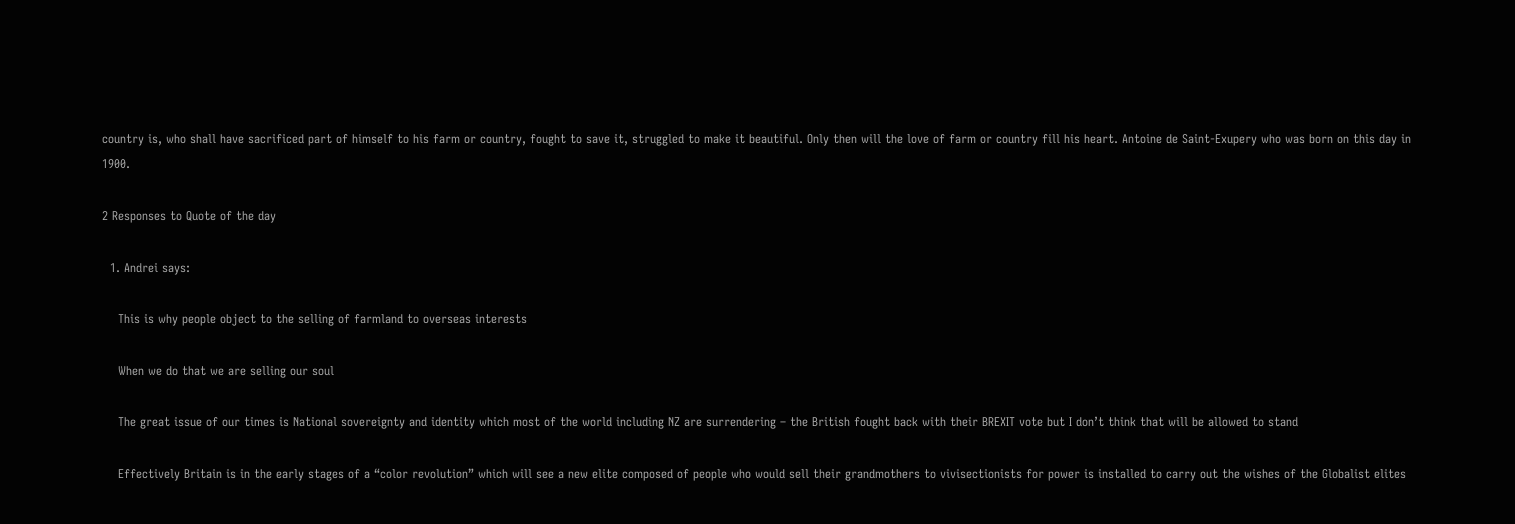country is, who shall have sacrificed part of himself to his farm or country, fought to save it, struggled to make it beautiful. Only then will the love of farm or country fill his heart. Antoine de Saint-Exupery who was born on this day in 1900.

2 Responses to Quote of the day

  1. Andrei says:

    This is why people object to the selling of farmland to overseas interests

    When we do that we are selling our soul

    The great issue of our times is National sovereignty and identity which most of the world including NZ are surrendering – the British fought back with their BREXIT vote but I don’t think that will be allowed to stand

    Effectively Britain is in the early stages of a “color revolution” which will see a new elite composed of people who would sell their grandmothers to vivisectionists for power is installed to carry out the wishes of the Globalist elites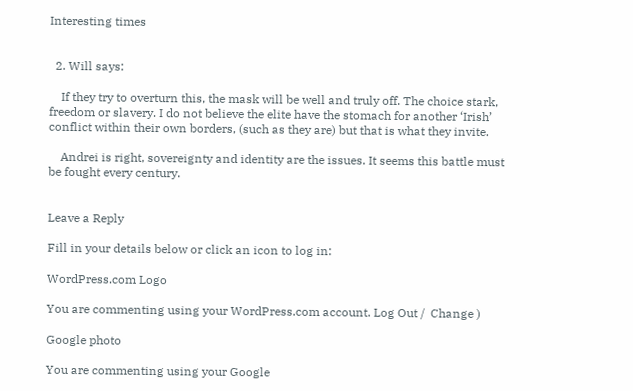Interesting times


  2. Will says:

    If they try to overturn this, the mask will be well and truly off. The choice stark, freedom or slavery. I do not believe the elite have the stomach for another ‘Irish’ conflict within their own borders, (such as they are) but that is what they invite.

    Andrei is right, sovereignty and identity are the issues. It seems this battle must be fought every century.


Leave a Reply

Fill in your details below or click an icon to log in:

WordPress.com Logo

You are commenting using your WordPress.com account. Log Out /  Change )

Google photo

You are commenting using your Google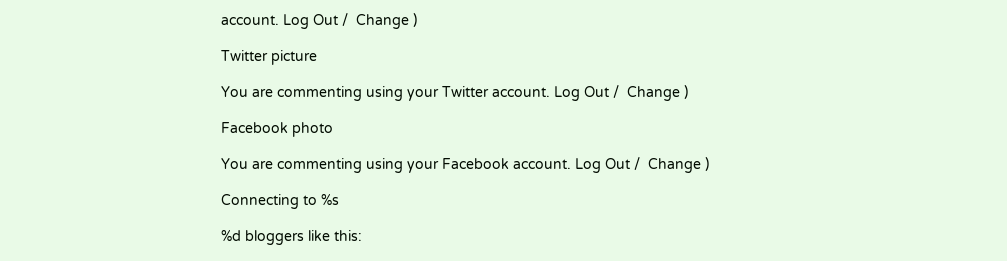account. Log Out /  Change )

Twitter picture

You are commenting using your Twitter account. Log Out /  Change )

Facebook photo

You are commenting using your Facebook account. Log Out /  Change )

Connecting to %s

%d bloggers like this: